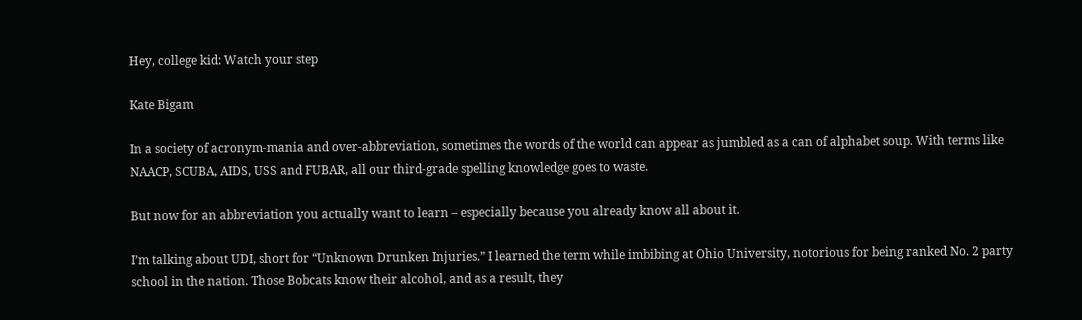Hey, college kid: Watch your step

Kate Bigam

In a society of acronym-mania and over-abbreviation, sometimes the words of the world can appear as jumbled as a can of alphabet soup. With terms like NAACP, SCUBA, AIDS, USS and FUBAR, all our third-grade spelling knowledge goes to waste.

But now for an abbreviation you actually want to learn – especially because you already know all about it.

I’m talking about UDI, short for “Unknown Drunken Injuries.” I learned the term while imbibing at Ohio University, notorious for being ranked No. 2 party school in the nation. Those Bobcats know their alcohol, and as a result, they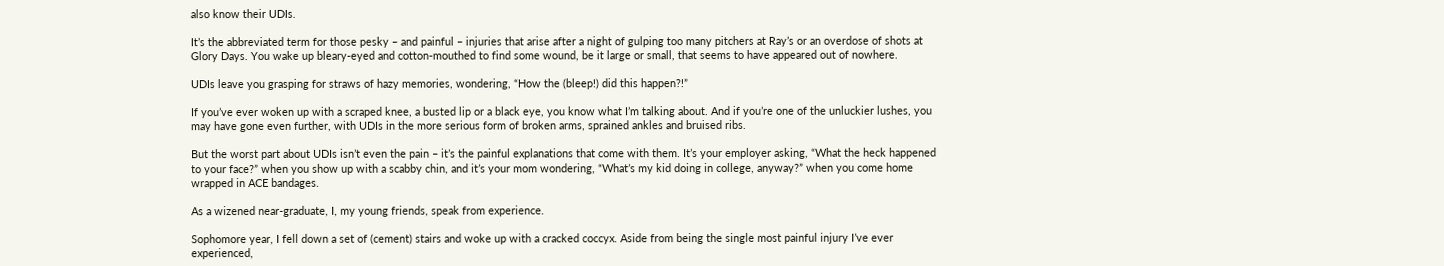also know their UDIs.

It’s the abbreviated term for those pesky – and painful – injuries that arise after a night of gulping too many pitchers at Ray’s or an overdose of shots at Glory Days. You wake up bleary-eyed and cotton-mouthed to find some wound, be it large or small, that seems to have appeared out of nowhere.

UDIs leave you grasping for straws of hazy memories, wondering, “How the (bleep!) did this happen?!”

If you’ve ever woken up with a scraped knee, a busted lip or a black eye, you know what I’m talking about. And if you’re one of the unluckier lushes, you may have gone even further, with UDIs in the more serious form of broken arms, sprained ankles and bruised ribs.

But the worst part about UDIs isn’t even the pain – it’s the painful explanations that come with them. It’s your employer asking, “What the heck happened to your face?” when you show up with a scabby chin, and it’s your mom wondering, “What’s my kid doing in college, anyway?” when you come home wrapped in ACE bandages.

As a wizened near-graduate, I, my young friends, speak from experience.

Sophomore year, I fell down a set of (cement) stairs and woke up with a cracked coccyx. Aside from being the single most painful injury I’ve ever experienced,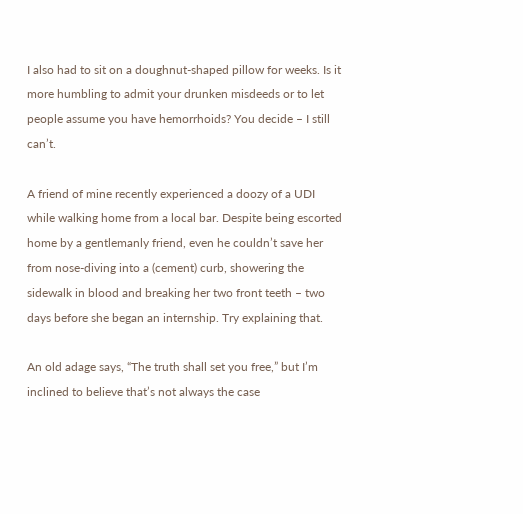I also had to sit on a doughnut-shaped pillow for weeks. Is it more humbling to admit your drunken misdeeds or to let people assume you have hemorrhoids? You decide – I still can’t.

A friend of mine recently experienced a doozy of a UDI while walking home from a local bar. Despite being escorted home by a gentlemanly friend, even he couldn’t save her from nose-diving into a (cement) curb, showering the sidewalk in blood and breaking her two front teeth – two days before she began an internship. Try explaining that.

An old adage says, “The truth shall set you free,” but I’m inclined to believe that’s not always the case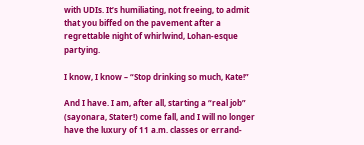with UDIs. It’s humiliating, not freeing, to admit that you biffed on the pavement after a regrettable night of whirlwind, Lohan-esque partying.

I know, I know – “Stop drinking so much, Kate!”

And I have. I am, after all, starting a “real job” (sayonara, Stater!) come fall, and I will no longer have the luxury of 11 a.m. classes or errand-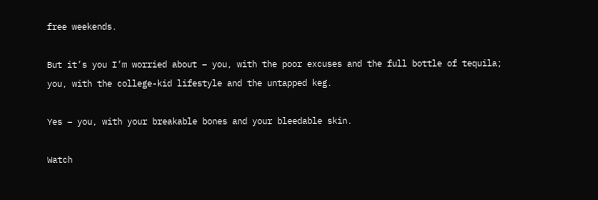free weekends.

But it’s you I’m worried about – you, with the poor excuses and the full bottle of tequila; you, with the college-kid lifestyle and the untapped keg.

Yes – you, with your breakable bones and your bleedable skin.

Watch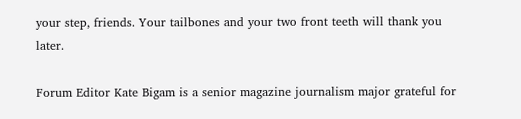your step, friends. Your tailbones and your two front teeth will thank you later.

Forum Editor Kate Bigam is a senior magazine journalism major grateful for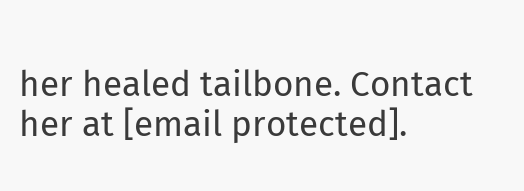her healed tailbone. Contact her at [email protected].